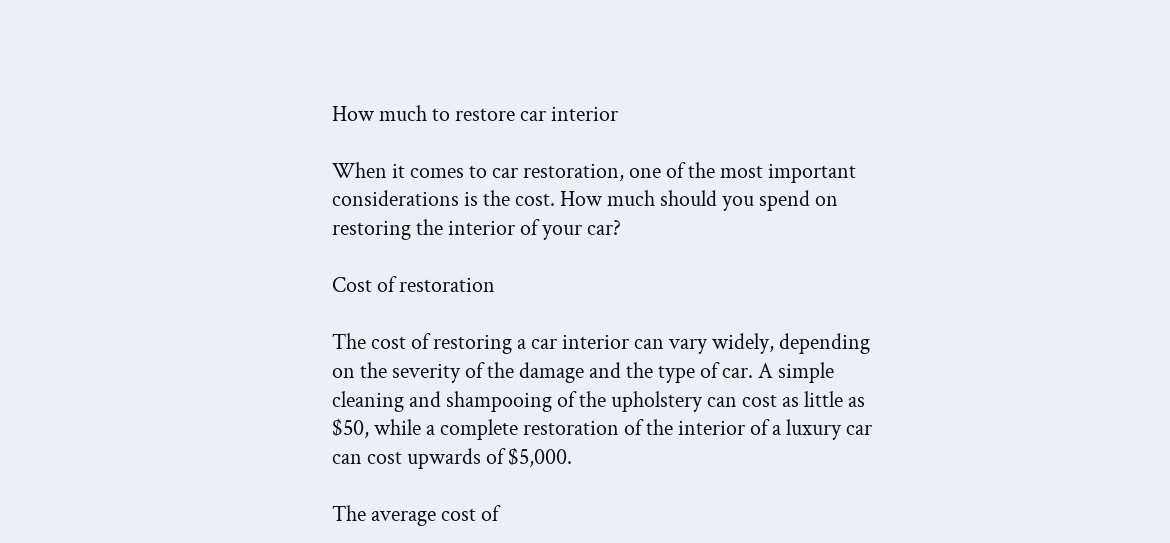How much to restore car interior

When it comes to car restoration, one of the most important considerations is the cost. How much should you spend on restoring the interior of your car?

Cost of restoration

The cost of restoring a car interior can vary widely, depending on the severity of the damage and the type of car. A simple cleaning and shampooing of the upholstery can cost as little as $50, while a complete restoration of the interior of a luxury car can cost upwards of $5,000.

The average cost of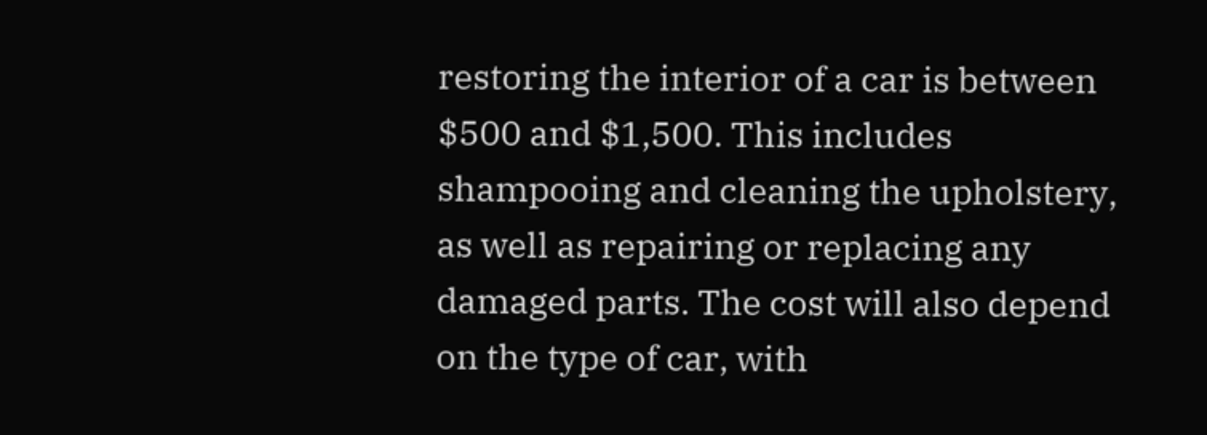restoring the interior of a car is between $500 and $1,500. This includes shampooing and cleaning the upholstery, as well as repairing or replacing any damaged parts. The cost will also depend on the type of car, with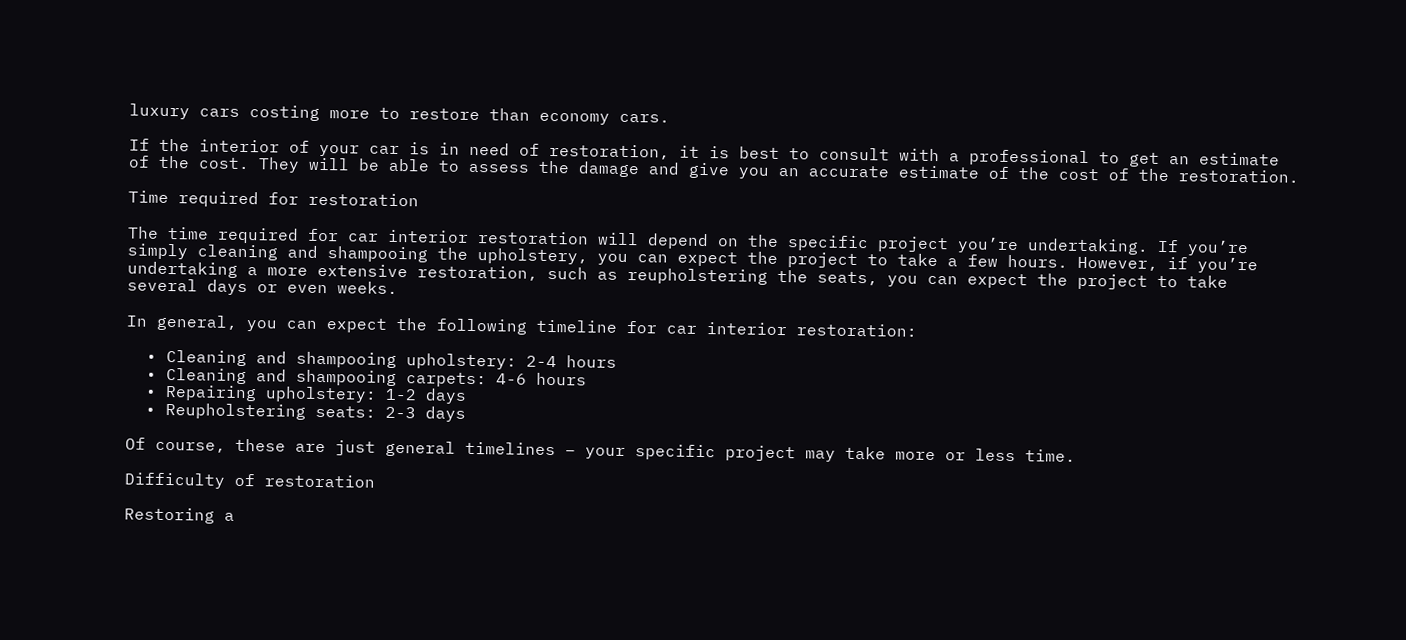luxury cars costing more to restore than economy cars.

If the interior of your car is in need of restoration, it is best to consult with a professional to get an estimate of the cost. They will be able to assess the damage and give you an accurate estimate of the cost of the restoration.

Time required for restoration

The time required for car interior restoration will depend on the specific project you’re undertaking. If you’re simply cleaning and shampooing the upholstery, you can expect the project to take a few hours. However, if you’re undertaking a more extensive restoration, such as reupholstering the seats, you can expect the project to take several days or even weeks.

In general, you can expect the following timeline for car interior restoration:

  • Cleaning and shampooing upholstery: 2-4 hours
  • Cleaning and shampooing carpets: 4-6 hours
  • Repairing upholstery: 1-2 days
  • Reupholstering seats: 2-3 days

Of course, these are just general timelines – your specific project may take more or less time.

Difficulty of restoration

Restoring a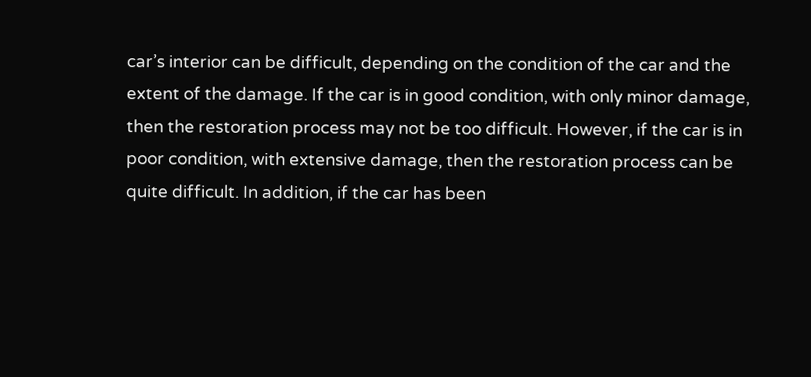car’s interior can be difficult, depending on the condition of the car and the extent of the damage. If the car is in good condition, with only minor damage, then the restoration process may not be too difficult. However, if the car is in poor condition, with extensive damage, then the restoration process can be quite difficult. In addition, if the car has been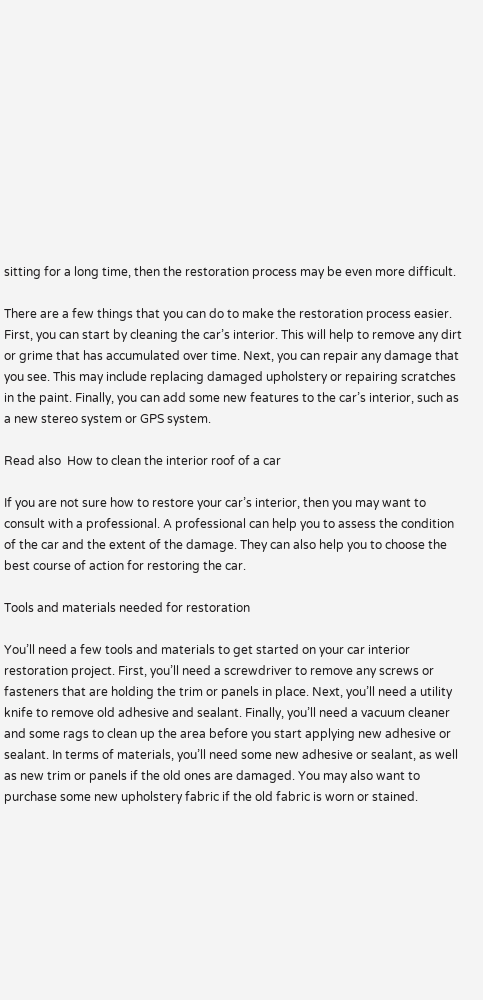sitting for a long time, then the restoration process may be even more difficult.

There are a few things that you can do to make the restoration process easier. First, you can start by cleaning the car’s interior. This will help to remove any dirt or grime that has accumulated over time. Next, you can repair any damage that you see. This may include replacing damaged upholstery or repairing scratches in the paint. Finally, you can add some new features to the car’s interior, such as a new stereo system or GPS system.

Read also  How to clean the interior roof of a car

If you are not sure how to restore your car’s interior, then you may want to consult with a professional. A professional can help you to assess the condition of the car and the extent of the damage. They can also help you to choose the best course of action for restoring the car.

Tools and materials needed for restoration

You’ll need a few tools and materials to get started on your car interior restoration project. First, you’ll need a screwdriver to remove any screws or fasteners that are holding the trim or panels in place. Next, you’ll need a utility knife to remove old adhesive and sealant. Finally, you’ll need a vacuum cleaner and some rags to clean up the area before you start applying new adhesive or sealant. In terms of materials, you’ll need some new adhesive or sealant, as well as new trim or panels if the old ones are damaged. You may also want to purchase some new upholstery fabric if the old fabric is worn or stained.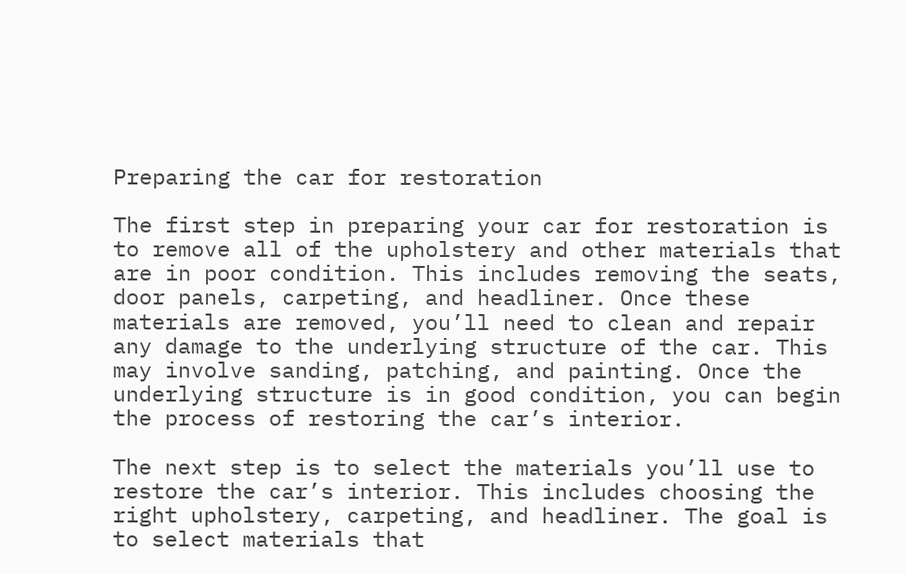Preparing the car for restoration

The first step in preparing your car for restoration is to remove all of the upholstery and other materials that are in poor condition. This includes removing the seats, door panels, carpeting, and headliner. Once these materials are removed, you’ll need to clean and repair any damage to the underlying structure of the car. This may involve sanding, patching, and painting. Once the underlying structure is in good condition, you can begin the process of restoring the car’s interior.

The next step is to select the materials you’ll use to restore the car’s interior. This includes choosing the right upholstery, carpeting, and headliner. The goal is to select materials that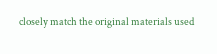closely match the original materials used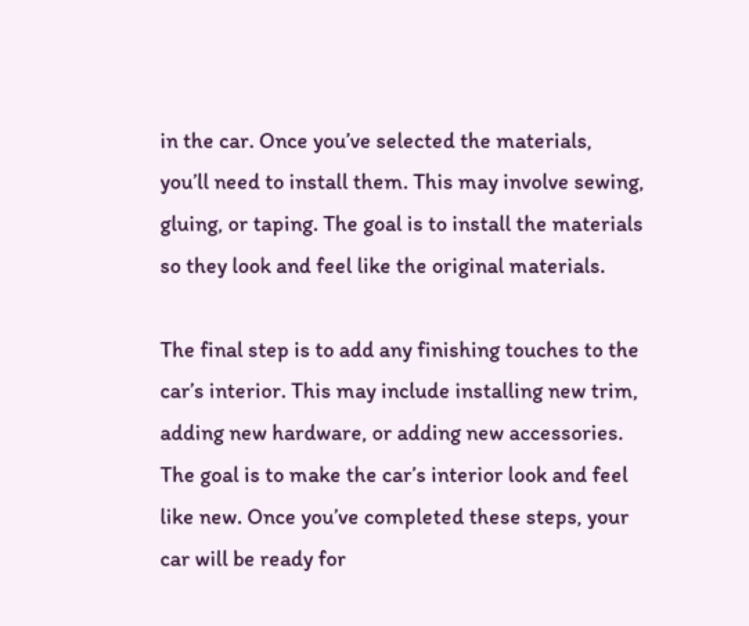in the car. Once you’ve selected the materials, you’ll need to install them. This may involve sewing, gluing, or taping. The goal is to install the materials so they look and feel like the original materials.

The final step is to add any finishing touches to the car’s interior. This may include installing new trim, adding new hardware, or adding new accessories. The goal is to make the car’s interior look and feel like new. Once you’ve completed these steps, your car will be ready for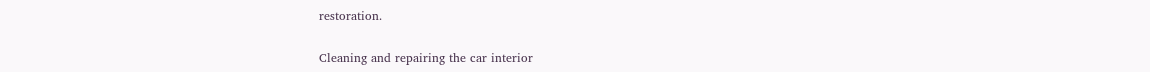restoration.

Cleaning and repairing the car interior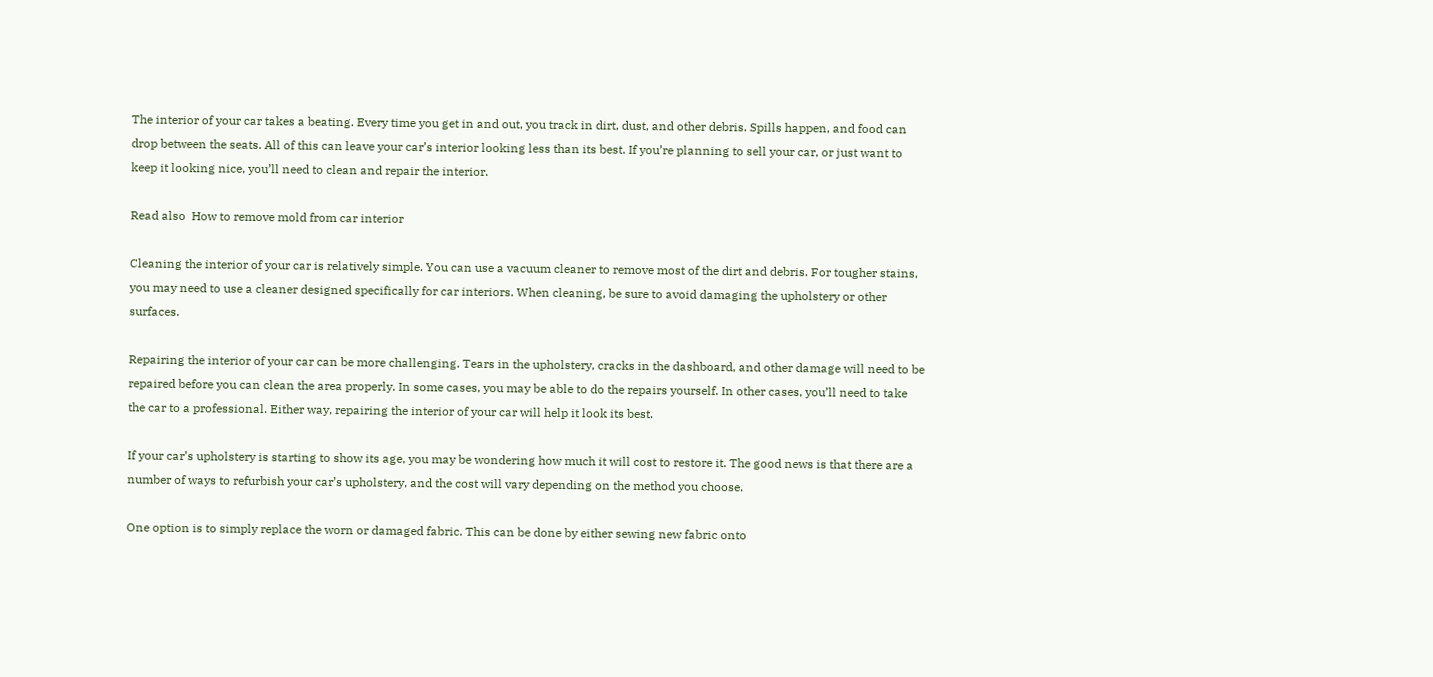The interior of your car takes a beating. Every time you get in and out, you track in dirt, dust, and other debris. Spills happen, and food can drop between the seats. All of this can leave your car’s interior looking less than its best. If you’re planning to sell your car, or just want to keep it looking nice, you’ll need to clean and repair the interior.

Read also  How to remove mold from car interior

Cleaning the interior of your car is relatively simple. You can use a vacuum cleaner to remove most of the dirt and debris. For tougher stains, you may need to use a cleaner designed specifically for car interiors. When cleaning, be sure to avoid damaging the upholstery or other surfaces.

Repairing the interior of your car can be more challenging. Tears in the upholstery, cracks in the dashboard, and other damage will need to be repaired before you can clean the area properly. In some cases, you may be able to do the repairs yourself. In other cases, you’ll need to take the car to a professional. Either way, repairing the interior of your car will help it look its best.

If your car’s upholstery is starting to show its age, you may be wondering how much it will cost to restore it. The good news is that there are a number of ways to refurbish your car’s upholstery, and the cost will vary depending on the method you choose.

One option is to simply replace the worn or damaged fabric. This can be done by either sewing new fabric onto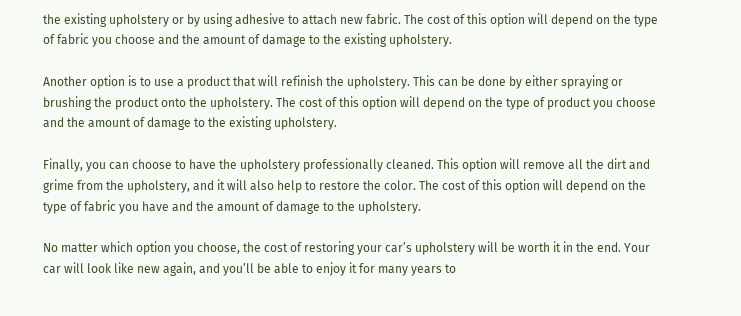the existing upholstery or by using adhesive to attach new fabric. The cost of this option will depend on the type of fabric you choose and the amount of damage to the existing upholstery.

Another option is to use a product that will refinish the upholstery. This can be done by either spraying or brushing the product onto the upholstery. The cost of this option will depend on the type of product you choose and the amount of damage to the existing upholstery.

Finally, you can choose to have the upholstery professionally cleaned. This option will remove all the dirt and grime from the upholstery, and it will also help to restore the color. The cost of this option will depend on the type of fabric you have and the amount of damage to the upholstery.

No matter which option you choose, the cost of restoring your car’s upholstery will be worth it in the end. Your car will look like new again, and you’ll be able to enjoy it for many years to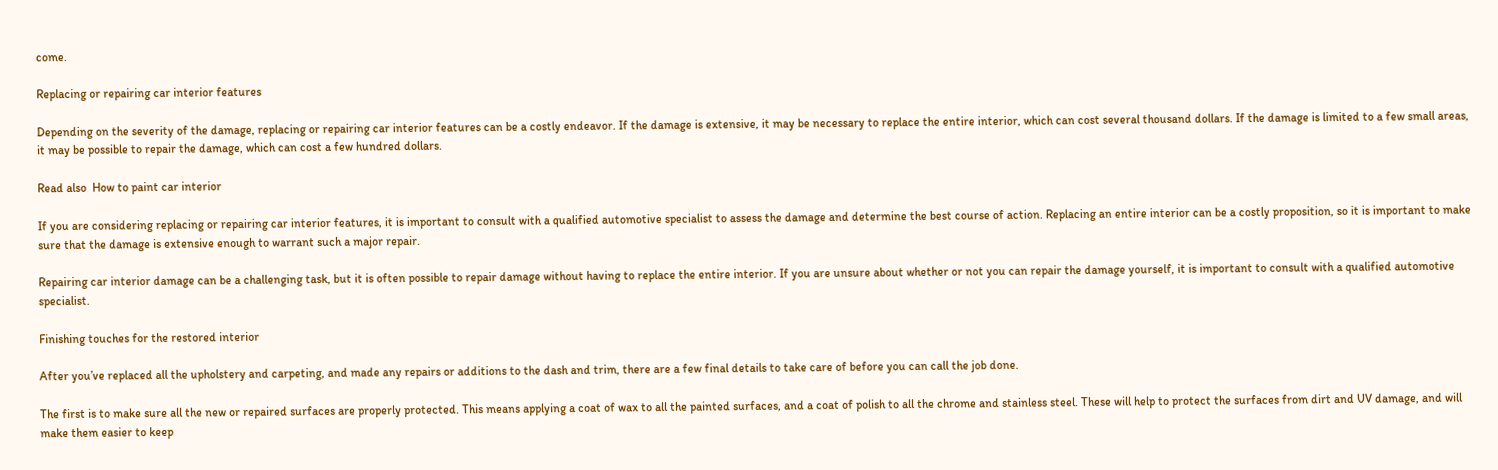come.

Replacing or repairing car interior features

Depending on the severity of the damage, replacing or repairing car interior features can be a costly endeavor. If the damage is extensive, it may be necessary to replace the entire interior, which can cost several thousand dollars. If the damage is limited to a few small areas, it may be possible to repair the damage, which can cost a few hundred dollars.

Read also  How to paint car interior

If you are considering replacing or repairing car interior features, it is important to consult with a qualified automotive specialist to assess the damage and determine the best course of action. Replacing an entire interior can be a costly proposition, so it is important to make sure that the damage is extensive enough to warrant such a major repair.

Repairing car interior damage can be a challenging task, but it is often possible to repair damage without having to replace the entire interior. If you are unsure about whether or not you can repair the damage yourself, it is important to consult with a qualified automotive specialist.

Finishing touches for the restored interior

After you’ve replaced all the upholstery and carpeting, and made any repairs or additions to the dash and trim, there are a few final details to take care of before you can call the job done.

The first is to make sure all the new or repaired surfaces are properly protected. This means applying a coat of wax to all the painted surfaces, and a coat of polish to all the chrome and stainless steel. These will help to protect the surfaces from dirt and UV damage, and will make them easier to keep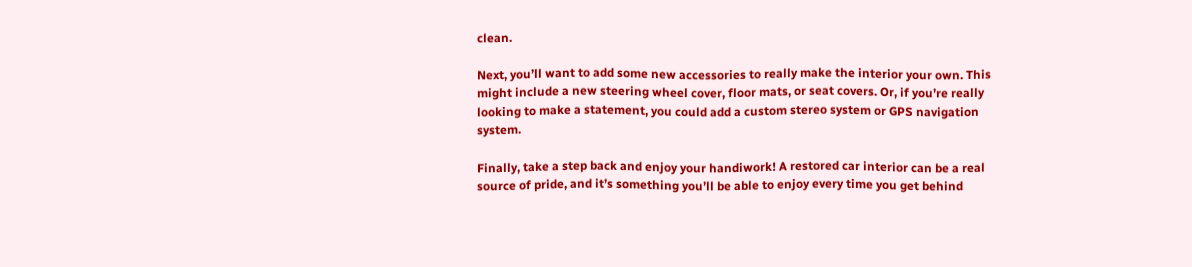clean.

Next, you’ll want to add some new accessories to really make the interior your own. This might include a new steering wheel cover, floor mats, or seat covers. Or, if you’re really looking to make a statement, you could add a custom stereo system or GPS navigation system.

Finally, take a step back and enjoy your handiwork! A restored car interior can be a real source of pride, and it’s something you’ll be able to enjoy every time you get behind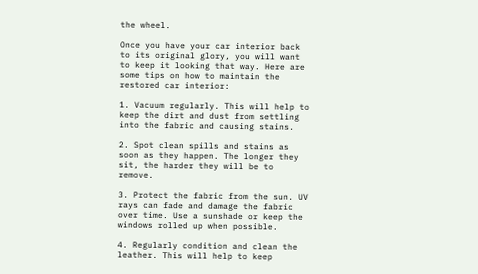the wheel.

Once you have your car interior back to its original glory, you will want to keep it looking that way. Here are some tips on how to maintain the restored car interior:

1. Vacuum regularly. This will help to keep the dirt and dust from settling into the fabric and causing stains.

2. Spot clean spills and stains as soon as they happen. The longer they sit, the harder they will be to remove.

3. Protect the fabric from the sun. UV rays can fade and damage the fabric over time. Use a sunshade or keep the windows rolled up when possible.

4. Regularly condition and clean the leather. This will help to keep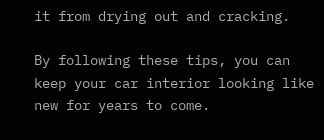it from drying out and cracking.

By following these tips, you can keep your car interior looking like new for years to come.